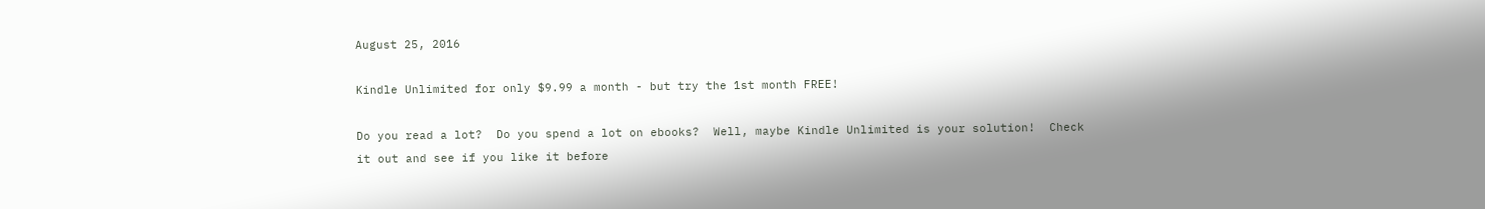August 25, 2016

Kindle Unlimited for only $9.99 a month - but try the 1st month FREE!

Do you read a lot?  Do you spend a lot on ebooks?  Well, maybe Kindle Unlimited is your solution!  Check it out and see if you like it before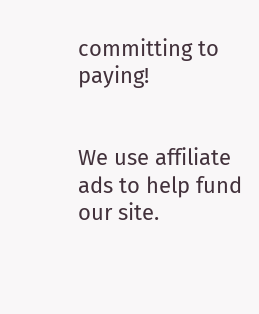committing to paying!


We use affiliate ads to help fund our site.